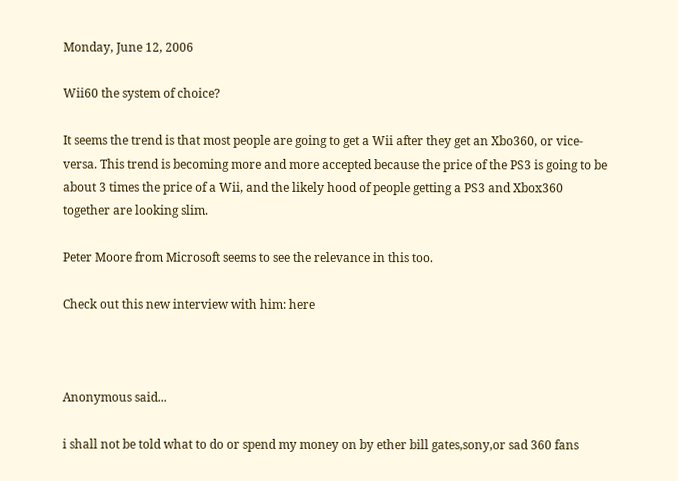Monday, June 12, 2006

Wii60 the system of choice?

It seems the trend is that most people are going to get a Wii after they get an Xbo360, or vice-versa. This trend is becoming more and more accepted because the price of the PS3 is going to be about 3 times the price of a Wii, and the likely hood of people getting a PS3 and Xbox360 together are looking slim.

Peter Moore from Microsoft seems to see the relevance in this too.

Check out this new interview with him: here



Anonymous said...

i shall not be told what to do or spend my money on by ether bill gates,sony,or sad 360 fans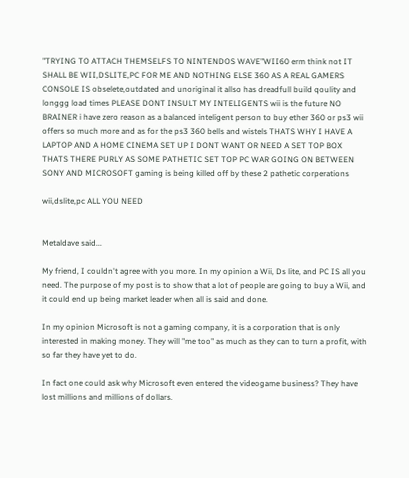"TRYING TO ATTACH THEMSELFS TO NINTENDOS WAVE"WII60 erm think not IT SHALL BE WII,DSLITE,PC FOR ME AND NOTHING ELSE 360 AS A REAL GAMERS CONSOLE IS obselete,outdated and unoriginal it allso has dreadfull build qoulity and longgg load times PLEASE DONT INSULT MY INTELIGENTS wii is the future NO BRAINER i have zero reason as a balanced inteligent person to buy ether 360 or ps3 wii offers so much more and as for the ps3 360 bells and wistels THATS WHY I HAVE A LAPTOP AND A HOME CINEMA SET UP I DONT WANT OR NEED A SET TOP BOX THATS THERE PURLY AS SOME PATHETIC SET TOP PC WAR GOING ON BETWEEN SONY AND MICROSOFT gaming is being killed off by these 2 pathetic corperations

wii,dslite,pc ALL YOU NEED


Metaldave said...

My friend, I couldn't agree with you more. In my opinion a Wii, Ds lite, and PC IS all you need. The purpose of my post is to show that a lot of people are going to buy a Wii, and it could end up being market leader when all is said and done.

In my opinion Microsoft is not a gaming company, it is a corporation that is only interested in making money. They will "me too" as much as they can to turn a profit, with so far they have yet to do.

In fact one could ask why Microsoft even entered the videogame business? They have lost millions and millions of dollars.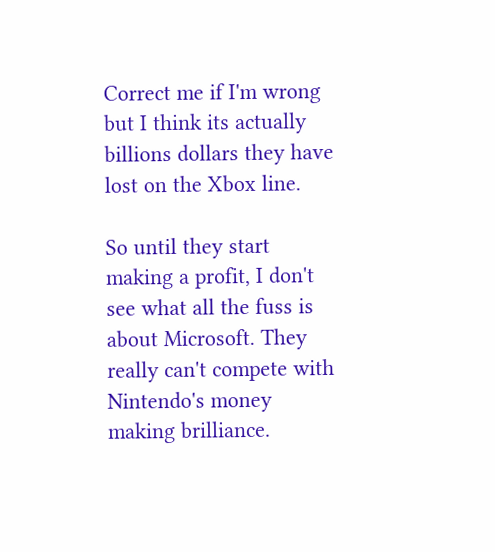Correct me if I'm wrong but I think its actually billions dollars they have lost on the Xbox line.

So until they start making a profit, I don't see what all the fuss is about Microsoft. They really can't compete with Nintendo's money making brilliance.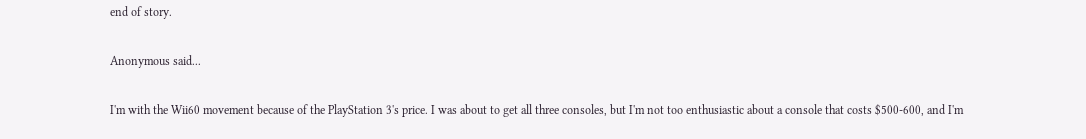end of story.

Anonymous said...

I'm with the Wii60 movement because of the PlayStation 3's price. I was about to get all three consoles, but I'm not too enthusiastic about a console that costs $500-600, and I'm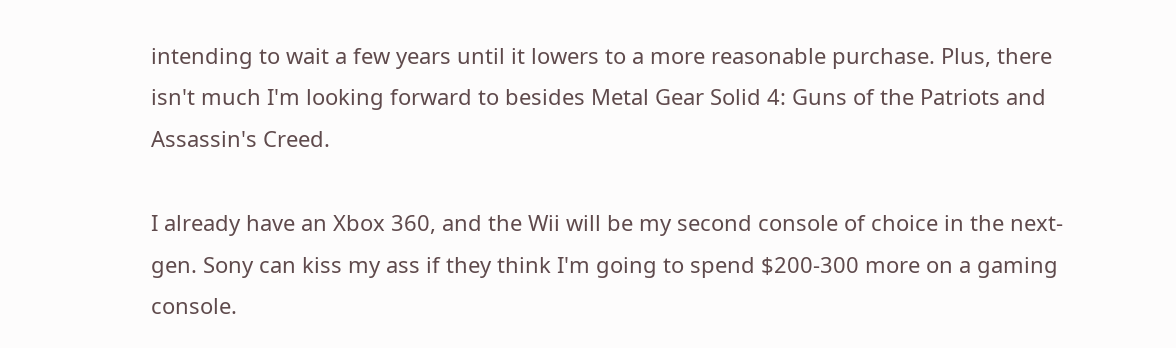intending to wait a few years until it lowers to a more reasonable purchase. Plus, there isn't much I'm looking forward to besides Metal Gear Solid 4: Guns of the Patriots and Assassin's Creed.

I already have an Xbox 360, and the Wii will be my second console of choice in the next-gen. Sony can kiss my ass if they think I'm going to spend $200-300 more on a gaming console.